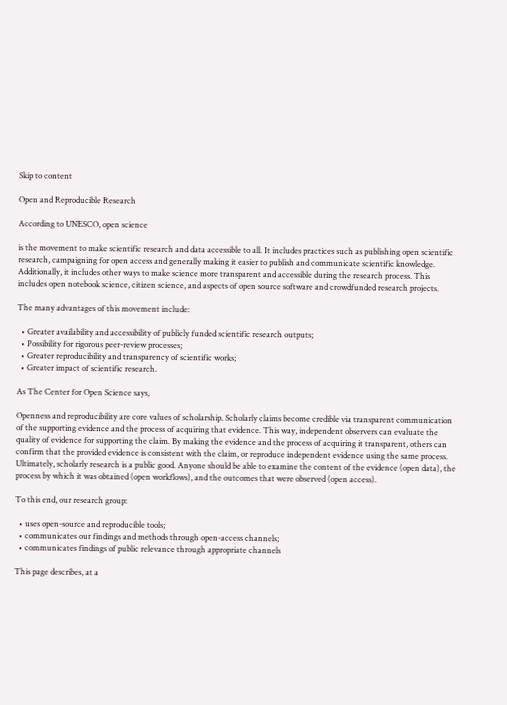Skip to content

Open and Reproducible Research

According to UNESCO, open science

is the movement to make scientific research and data accessible to all. It includes practices such as publishing open scientific research, campaigning for open access and generally making it easier to publish and communicate scientific knowledge. Additionally, it includes other ways to make science more transparent and accessible during the research process. This includes open notebook science, citizen science, and aspects of open source software and crowdfunded research projects.

The many advantages of this movement include:

  • Greater availability and accessibility of publicly funded scientific research outputs;
  • Possibility for rigorous peer-review processes;
  • Greater reproducibility and transparency of scientific works;
  • Greater impact of scientific research.

As The Center for Open Science says,

Openness and reproducibility are core values of scholarship. Scholarly claims become credible via transparent communication of the supporting evidence and the process of acquiring that evidence. This way, independent observers can evaluate the quality of evidence for supporting the claim. By making the evidence and the process of acquiring it transparent, others can confirm that the provided evidence is consistent with the claim, or reproduce independent evidence using the same process. Ultimately, scholarly research is a public good. Anyone should be able to examine the content of the evidence (open data), the process by which it was obtained (open workflows), and the outcomes that were observed (open access).

To this end, our research group:

  • uses open-source and reproducible tools;
  • communicates our findings and methods through open-access channels;
  • communicates findings of public relevance through appropriate channels

This page describes, at a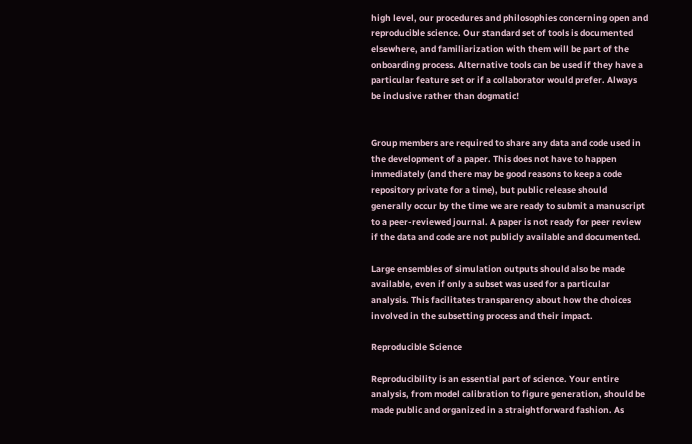high level, our procedures and philosophies concerning open and reproducible science. Our standard set of tools is documented elsewhere, and familiarization with them will be part of the onboarding process. Alternative tools can be used if they have a particular feature set or if a collaborator would prefer. Always be inclusive rather than dogmatic!


Group members are required to share any data and code used in the development of a paper. This does not have to happen immediately (and there may be good reasons to keep a code repository private for a time), but public release should generally occur by the time we are ready to submit a manuscript to a peer-reviewed journal. A paper is not ready for peer review if the data and code are not publicly available and documented.

Large ensembles of simulation outputs should also be made available, even if only a subset was used for a particular analysis. This facilitates transparency about how the choices involved in the subsetting process and their impact.

Reproducible Science

Reproducibility is an essential part of science. Your entire analysis, from model calibration to figure generation, should be made public and organized in a straightforward fashion. As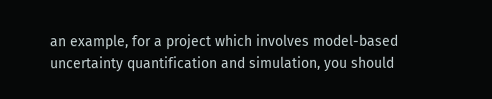an example, for a project which involves model-based uncertainty quantification and simulation, you should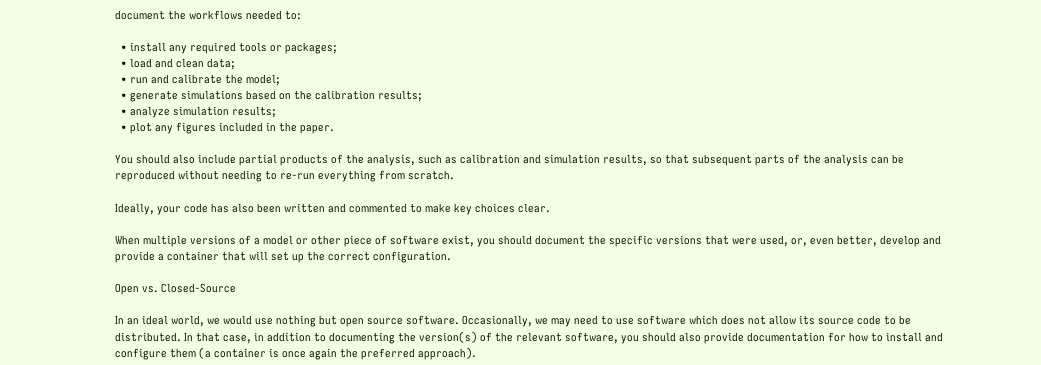document the workflows needed to:

  • install any required tools or packages;
  • load and clean data;
  • run and calibrate the model;
  • generate simulations based on the calibration results;
  • analyze simulation results;
  • plot any figures included in the paper.

You should also include partial products of the analysis, such as calibration and simulation results, so that subsequent parts of the analysis can be reproduced without needing to re-run everything from scratch.

Ideally, your code has also been written and commented to make key choices clear.

When multiple versions of a model or other piece of software exist, you should document the specific versions that were used, or, even better, develop and provide a container that will set up the correct configuration.

Open vs. Closed-Source

In an ideal world, we would use nothing but open source software. Occasionally, we may need to use software which does not allow its source code to be distributed. In that case, in addition to documenting the version(s) of the relevant software, you should also provide documentation for how to install and configure them (a container is once again the preferred approach).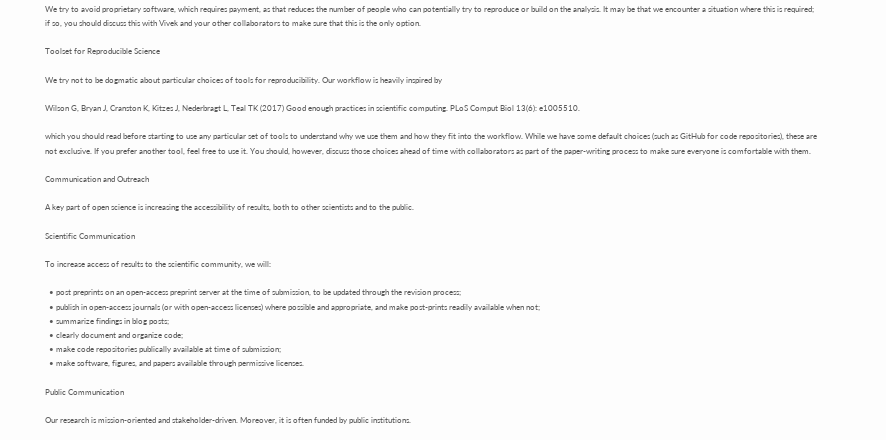We try to avoid proprietary software, which requires payment, as that reduces the number of people who can potentially try to reproduce or build on the analysis. It may be that we encounter a situation where this is required; if so, you should discuss this with Vivek and your other collaborators to make sure that this is the only option.

Toolset for Reproducible Science

We try not to be dogmatic about particular choices of tools for reproducibility. Our workflow is heavily inspired by

Wilson G, Bryan J, Cranston K, Kitzes J, Nederbragt L, Teal TK (2017) Good enough practices in scientific computing. PLoS Comput Biol 13(6): e1005510.

which you should read before starting to use any particular set of tools to understand why we use them and how they fit into the workflow. While we have some default choices (such as GitHub for code repositories), these are not exclusive. If you prefer another tool, feel free to use it. You should, however, discuss those choices ahead of time with collaborators as part of the paper-writing process to make sure everyone is comfortable with them.

Communication and Outreach

A key part of open science is increasing the accessibility of results, both to other scientists and to the public.

Scientific Communication

To increase access of results to the scientific community, we will:

  • post preprints on an open-access preprint server at the time of submission, to be updated through the revision process;
  • publish in open-access journals (or with open-access licenses) where possible and appropriate, and make post-prints readily available when not;
  • summarize findings in blog posts;
  • clearly document and organize code;
  • make code repositories publically available at time of submission;
  • make software, figures, and papers available through permissive licenses.

Public Communication

Our research is mission-oriented and stakeholder-driven. Moreover, it is often funded by public institutions.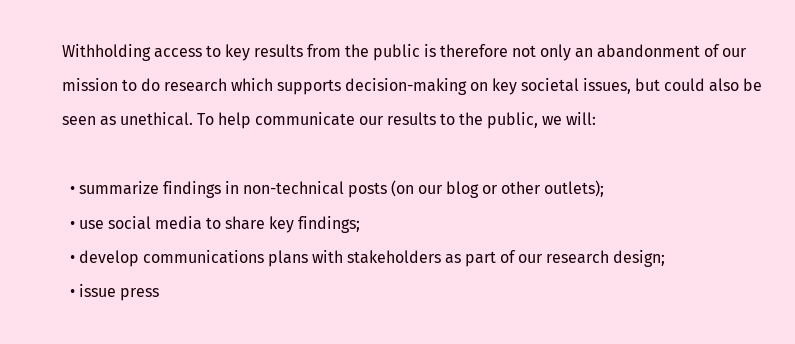Withholding access to key results from the public is therefore not only an abandonment of our mission to do research which supports decision-making on key societal issues, but could also be seen as unethical. To help communicate our results to the public, we will:

  • summarize findings in non-technical posts (on our blog or other outlets);
  • use social media to share key findings;
  • develop communications plans with stakeholders as part of our research design;
  • issue press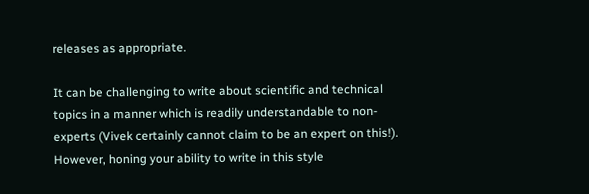releases as appropriate.

It can be challenging to write about scientific and technical topics in a manner which is readily understandable to non-experts (Vivek certainly cannot claim to be an expert on this!). However, honing your ability to write in this style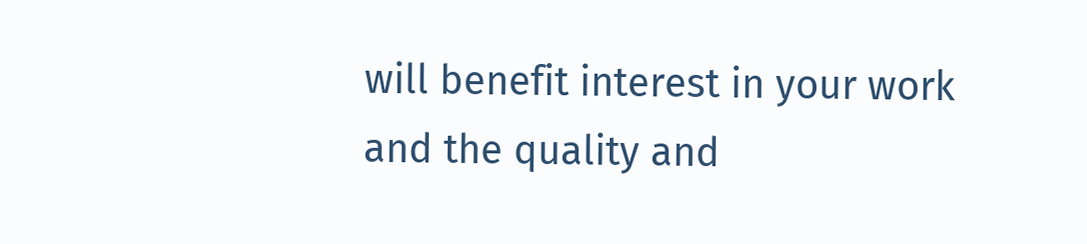will benefit interest in your work and the quality and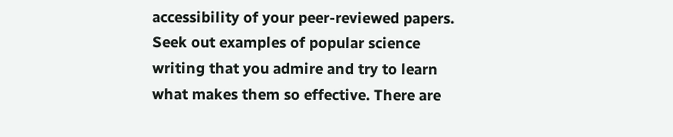accessibility of your peer-reviewed papers. Seek out examples of popular science writing that you admire and try to learn what makes them so effective. There are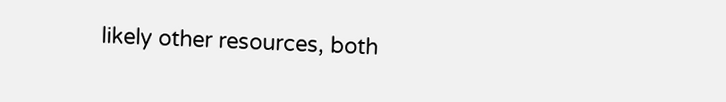likely other resources, both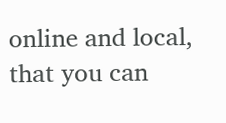online and local, that you can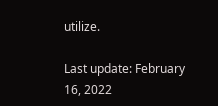utilize.

Last update: February 16, 2022